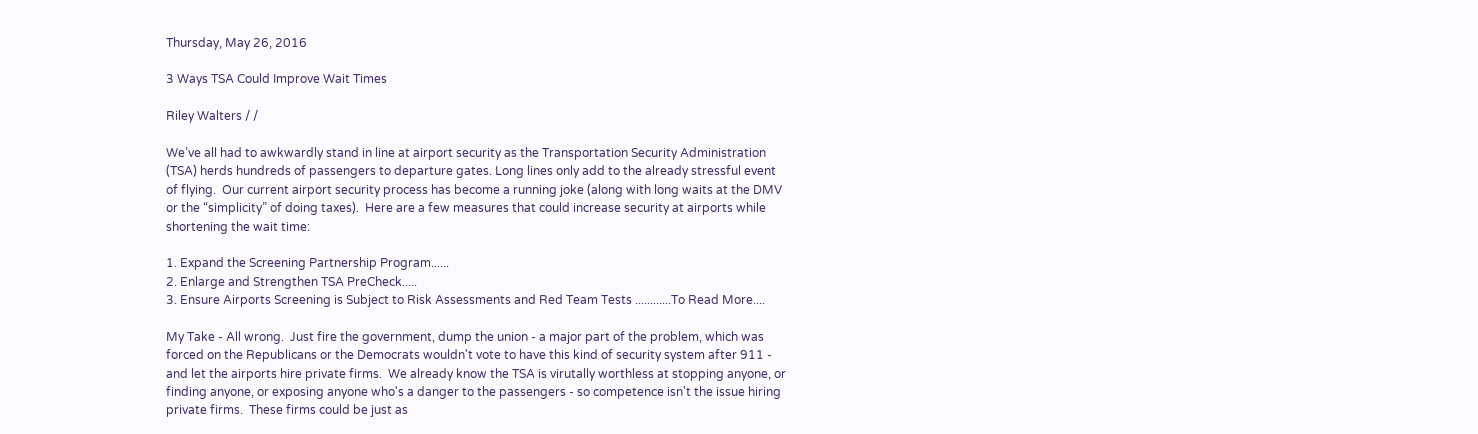Thursday, May 26, 2016

3 Ways TSA Could Improve Wait Times

Riley Walters / /

We’ve all had to awkwardly stand in line at airport security as the Transportation Security Administration (TSA) herds hundreds of passengers to departure gates. Long lines only add to the already stressful event of flying.  Our current airport security process has become a running joke (along with long waits at the DMV or the “simplicity” of doing taxes).  Here are a few measures that could increase security at airports while shortening the wait time:

1. Expand the Screening Partnership Program......
2. Enlarge and Strengthen TSA PreCheck.....
3. Ensure Airports Screening is Subject to Risk Assessments and Red Team Tests ............To Read More....

My Take - All wrong.  Just fire the government, dump the union - a major part of the problem, which was forced on the Republicans or the Democrats wouldn't vote to have this kind of security system after 911 - and let the airports hire private firms.  We already know the TSA is virutally worthless at stopping anyone, or finding anyone, or exposing anyone who's a danger to the passengers - so competence isn't the issue hiring private firms.  These firms could be just as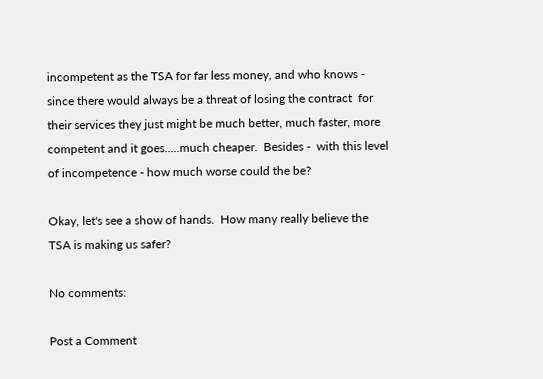incompetent as the TSA for far less money, and who knows - since there would always be a threat of losing the contract  for their services they just might be much better, much faster, more competent and it goes.....much cheaper.  Besides -  with this level of incompetence - how much worse could the be?

Okay, let's see a show of hands.  How many really believe the TSA is making us safer?

No comments:

Post a Comment